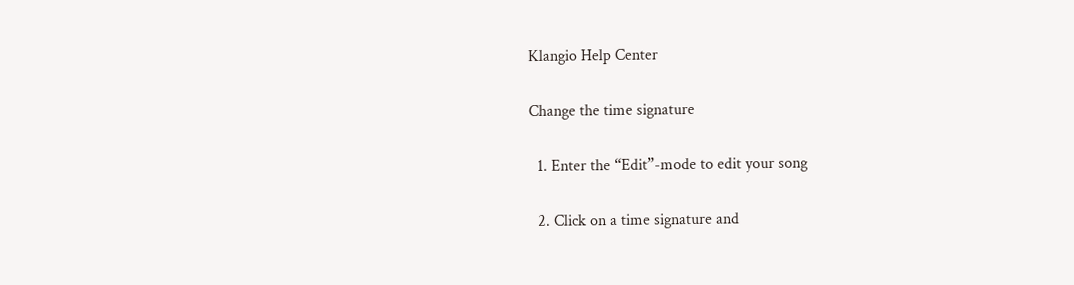Klangio Help Center

Change the time signature

  1. Enter the “Edit”-mode to edit your song

  2. Click on a time signature and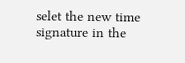selet the new time signature in the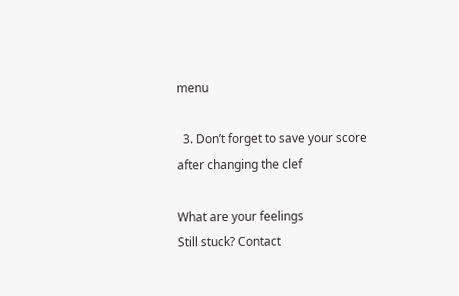menu

  3. Don’t forget to save your score after changing the clef

What are your feelings
Still stuck? Contact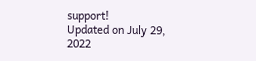support!
Updated on July 29, 2022